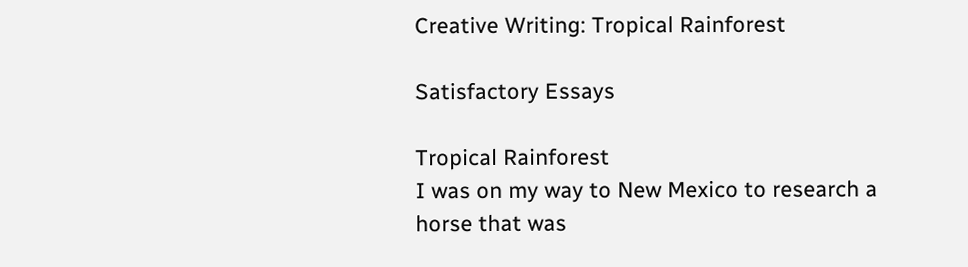Creative Writing: Tropical Rainforest

Satisfactory Essays

Tropical Rainforest
I was on my way to New Mexico to research a horse that was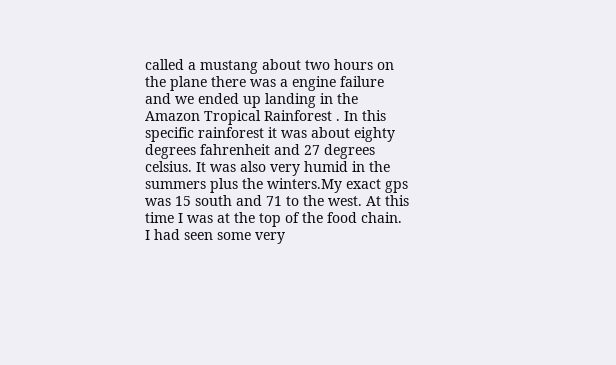called a mustang about two hours on the plane there was a engine failure and we ended up landing in the Amazon Tropical Rainforest . In this specific rainforest it was about eighty degrees fahrenheit and 27 degrees celsius. It was also very humid in the summers plus the winters.My exact gps was 15 south and 71 to the west. At this time I was at the top of the food chain. I had seen some very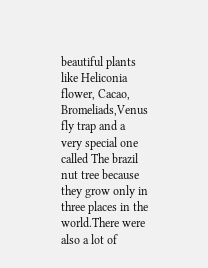beautiful plants like Heliconia flower, Cacao, Bromeliads,Venus fly trap and a very special one called The brazil nut tree because they grow only in three places in the world.There were also a lot of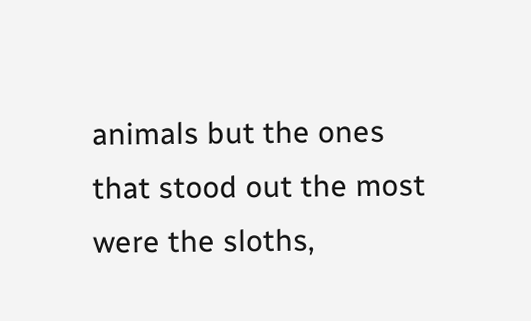animals but the ones that stood out the most were the sloths,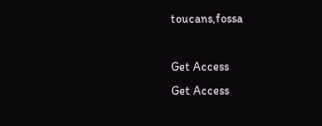toucans,fossa

Get Access
Get Access